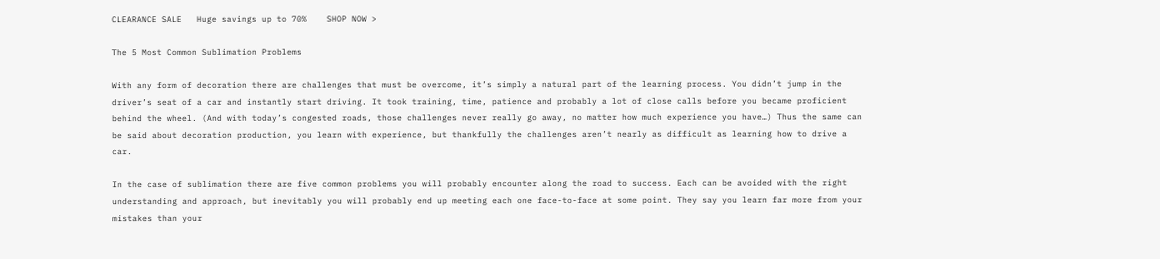CLEARANCE SALE   Huge savings up to 70%    SHOP NOW >

The 5 Most Common Sublimation Problems

With any form of decoration there are challenges that must be overcome, it’s simply a natural part of the learning process. You didn’t jump in the driver’s seat of a car and instantly start driving. It took training, time, patience and probably a lot of close calls before you became proficient behind the wheel. (And with today’s congested roads, those challenges never really go away, no matter how much experience you have…) Thus the same can be said about decoration production, you learn with experience, but thankfully the challenges aren’t nearly as difficult as learning how to drive a car.

In the case of sublimation there are five common problems you will probably encounter along the road to success. Each can be avoided with the right understanding and approach, but inevitably you will probably end up meeting each one face-to-face at some point. They say you learn far more from your mistakes than your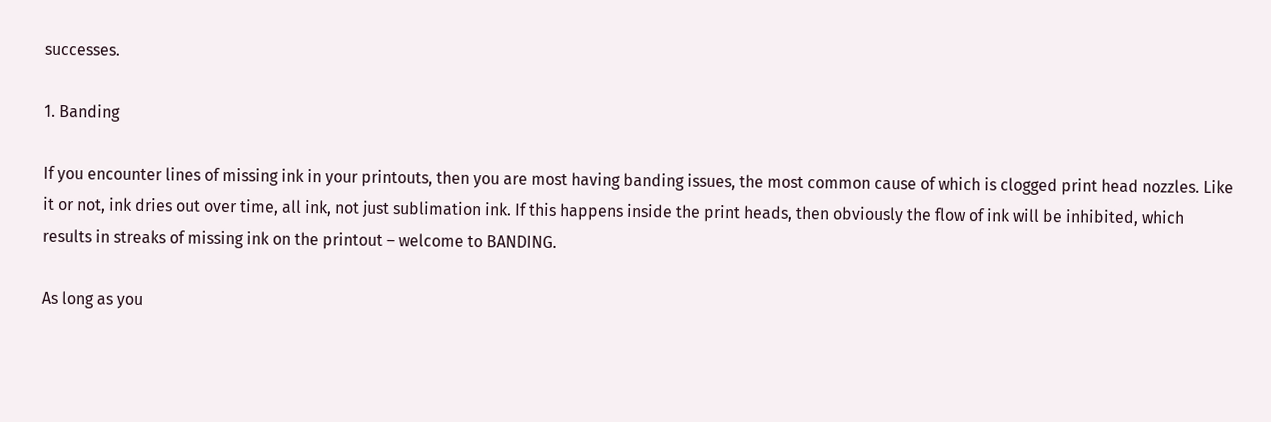successes.

1. Banding

If you encounter lines of missing ink in your printouts, then you are most having banding issues, the most common cause of which is clogged print head nozzles. Like it or not, ink dries out over time, all ink, not just sublimation ink. If this happens inside the print heads, then obviously the flow of ink will be inhibited, which results in streaks of missing ink on the printout – welcome to BANDING.

As long as you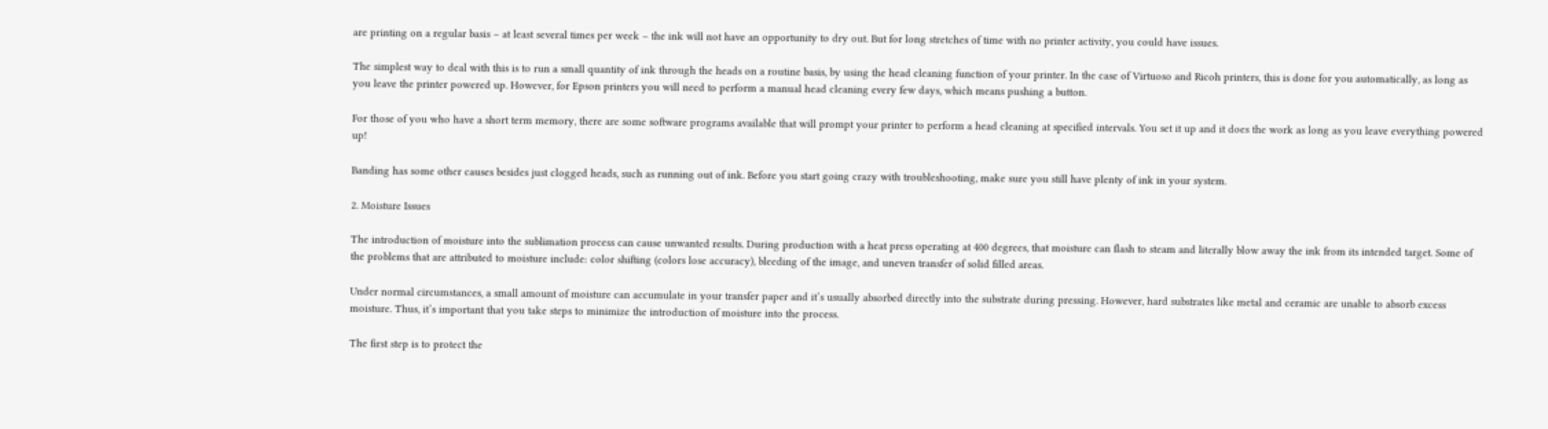are printing on a regular basis – at least several times per week – the ink will not have an opportunity to dry out. But for long stretches of time with no printer activity, you could have issues.

The simplest way to deal with this is to run a small quantity of ink through the heads on a routine basis, by using the head cleaning function of your printer. In the case of Virtuoso and Ricoh printers, this is done for you automatically, as long as you leave the printer powered up. However, for Epson printers you will need to perform a manual head cleaning every few days, which means pushing a button.

For those of you who have a short term memory, there are some software programs available that will prompt your printer to perform a head cleaning at specified intervals. You set it up and it does the work as long as you leave everything powered up!

Banding has some other causes besides just clogged heads, such as running out of ink. Before you start going crazy with troubleshooting, make sure you still have plenty of ink in your system.

2. Moisture Issues

The introduction of moisture into the sublimation process can cause unwanted results. During production with a heat press operating at 400 degrees, that moisture can flash to steam and literally blow away the ink from its intended target. Some of the problems that are attributed to moisture include: color shifting (colors lose accuracy), bleeding of the image, and uneven transfer of solid filled areas.

Under normal circumstances, a small amount of moisture can accumulate in your transfer paper and it’s usually absorbed directly into the substrate during pressing. However, hard substrates like metal and ceramic are unable to absorb excess moisture. Thus, it’s important that you take steps to minimize the introduction of moisture into the process.

The first step is to protect the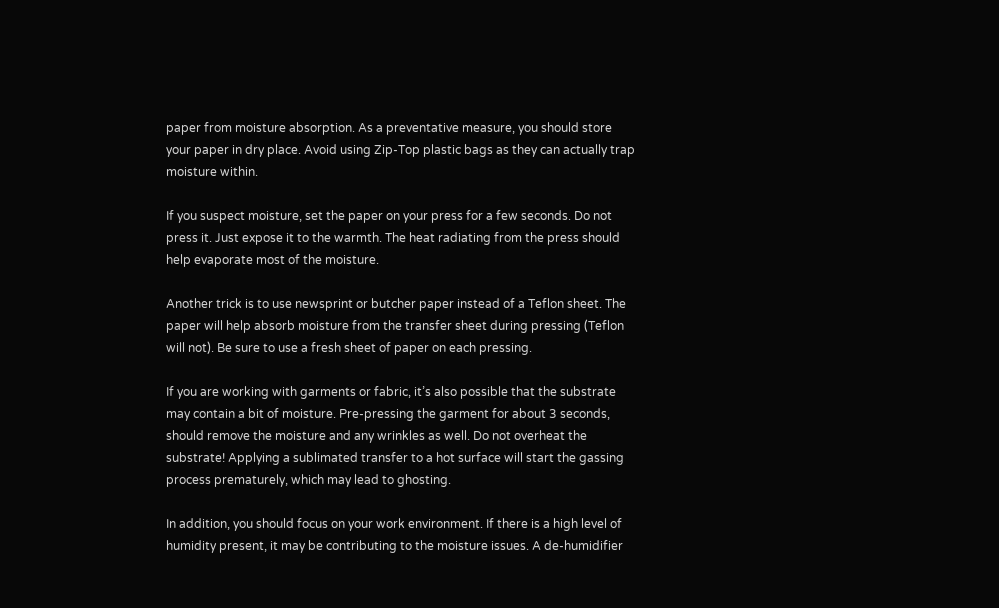paper from moisture absorption. As a preventative measure, you should store your paper in dry place. Avoid using Zip-Top plastic bags as they can actually trap moisture within.

If you suspect moisture, set the paper on your press for a few seconds. Do not press it. Just expose it to the warmth. The heat radiating from the press should help evaporate most of the moisture.

Another trick is to use newsprint or butcher paper instead of a Teflon sheet. The paper will help absorb moisture from the transfer sheet during pressing (Teflon will not). Be sure to use a fresh sheet of paper on each pressing.

If you are working with garments or fabric, it’s also possible that the substrate may contain a bit of moisture. Pre-pressing the garment for about 3 seconds, should remove the moisture and any wrinkles as well. Do not overheat the substrate! Applying a sublimated transfer to a hot surface will start the gassing process prematurely, which may lead to ghosting.

In addition, you should focus on your work environment. If there is a high level of humidity present, it may be contributing to the moisture issues. A de-humidifier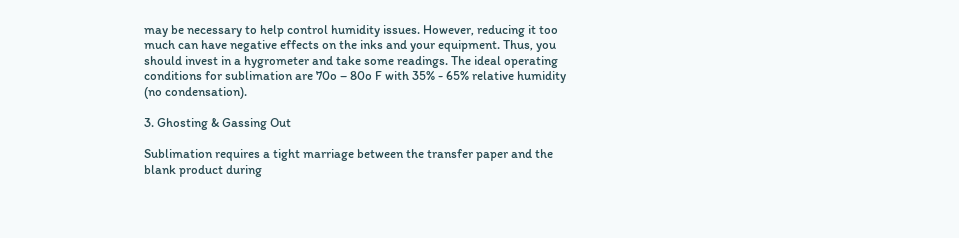may be necessary to help control humidity issues. However, reducing it too much can have negative effects on the inks and your equipment. Thus, you should invest in a hygrometer and take some readings. The ideal operating conditions for sublimation are 70o – 80o F with 35% - 65% relative humidity (no condensation).

3. Ghosting & Gassing Out

Sublimation requires a tight marriage between the transfer paper and the blank product during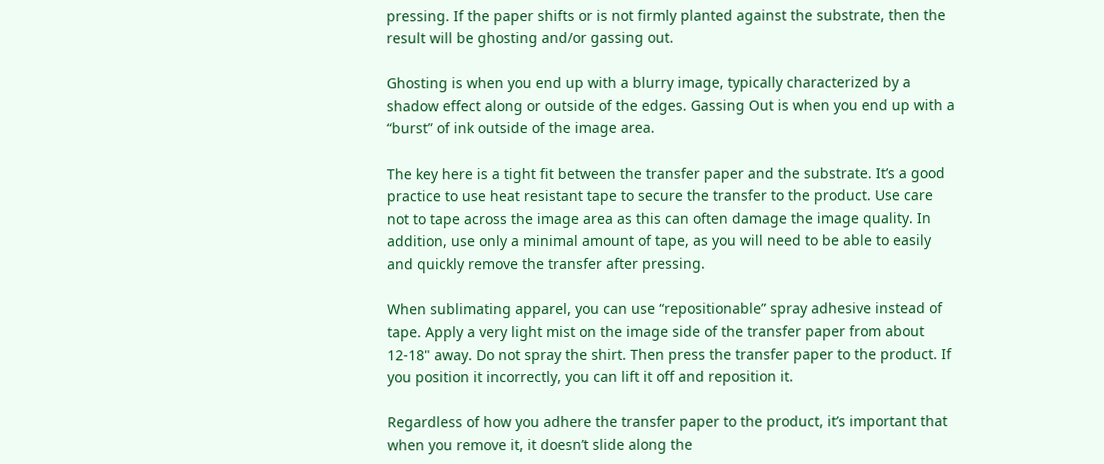pressing. If the paper shifts or is not firmly planted against the substrate, then the result will be ghosting and/or gassing out.

Ghosting is when you end up with a blurry image, typically characterized by a shadow effect along or outside of the edges. Gassing Out is when you end up with a “burst” of ink outside of the image area.

The key here is a tight fit between the transfer paper and the substrate. It’s a good practice to use heat resistant tape to secure the transfer to the product. Use care not to tape across the image area as this can often damage the image quality. In addition, use only a minimal amount of tape, as you will need to be able to easily and quickly remove the transfer after pressing.

When sublimating apparel, you can use “repositionable” spray adhesive instead of tape. Apply a very light mist on the image side of the transfer paper from about 12-18" away. Do not spray the shirt. Then press the transfer paper to the product. If you position it incorrectly, you can lift it off and reposition it.

Regardless of how you adhere the transfer paper to the product, it’s important that when you remove it, it doesn’t slide along the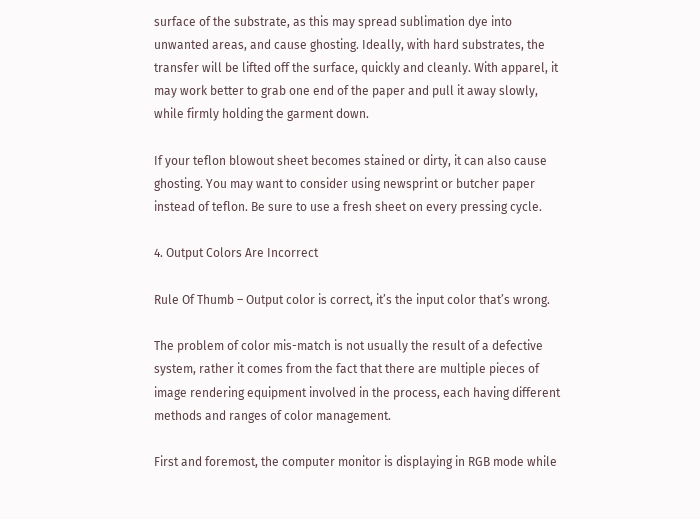surface of the substrate, as this may spread sublimation dye into unwanted areas, and cause ghosting. Ideally, with hard substrates, the transfer will be lifted off the surface, quickly and cleanly. With apparel, it may work better to grab one end of the paper and pull it away slowly, while firmly holding the garment down.

If your teflon blowout sheet becomes stained or dirty, it can also cause ghosting. You may want to consider using newsprint or butcher paper instead of teflon. Be sure to use a fresh sheet on every pressing cycle.

4. Output Colors Are Incorrect

Rule Of Thumb – Output color is correct, it’s the input color that’s wrong.

The problem of color mis-match is not usually the result of a defective system, rather it comes from the fact that there are multiple pieces of image rendering equipment involved in the process, each having different methods and ranges of color management.

First and foremost, the computer monitor is displaying in RGB mode while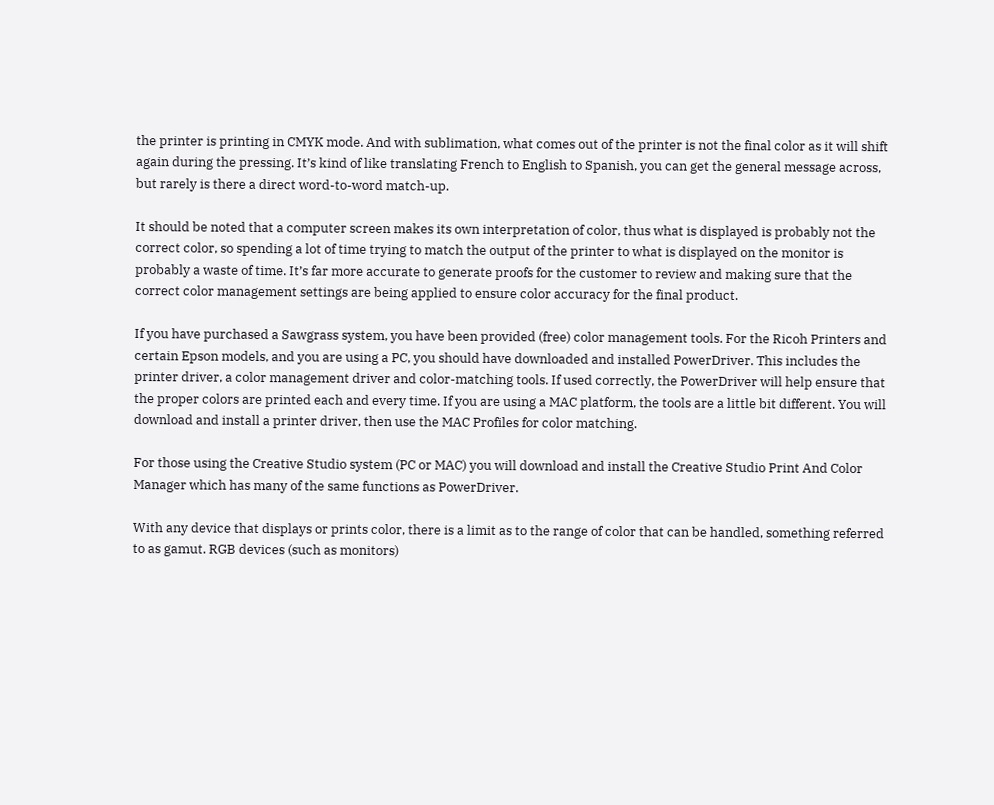the printer is printing in CMYK mode. And with sublimation, what comes out of the printer is not the final color as it will shift again during the pressing. It’s kind of like translating French to English to Spanish, you can get the general message across, but rarely is there a direct word-to-word match-up.

It should be noted that a computer screen makes its own interpretation of color, thus what is displayed is probably not the correct color, so spending a lot of time trying to match the output of the printer to what is displayed on the monitor is probably a waste of time. It’s far more accurate to generate proofs for the customer to review and making sure that the correct color management settings are being applied to ensure color accuracy for the final product.

If you have purchased a Sawgrass system, you have been provided (free) color management tools. For the Ricoh Printers and certain Epson models, and you are using a PC, you should have downloaded and installed PowerDriver. This includes the printer driver, a color management driver and color-matching tools. If used correctly, the PowerDriver will help ensure that the proper colors are printed each and every time. If you are using a MAC platform, the tools are a little bit different. You will download and install a printer driver, then use the MAC Profiles for color matching.

For those using the Creative Studio system (PC or MAC) you will download and install the Creative Studio Print And Color Manager which has many of the same functions as PowerDriver.

With any device that displays or prints color, there is a limit as to the range of color that can be handled, something referred to as gamut. RGB devices (such as monitors)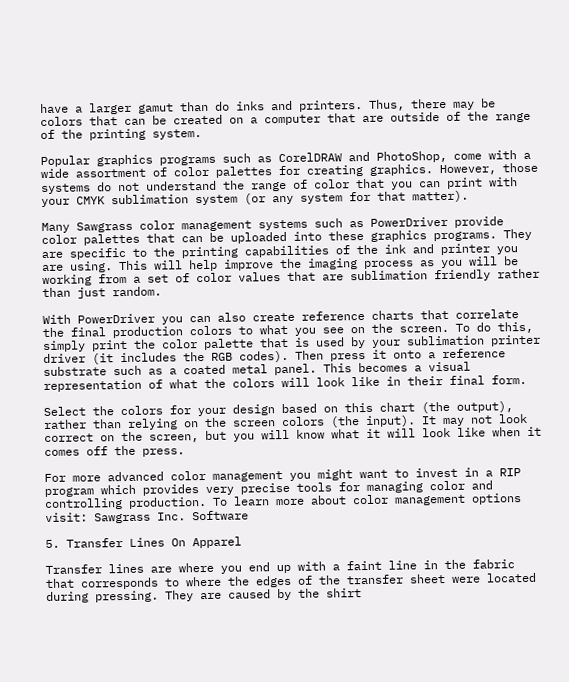have a larger gamut than do inks and printers. Thus, there may be colors that can be created on a computer that are outside of the range of the printing system.

Popular graphics programs such as CorelDRAW and PhotoShop, come with a wide assortment of color palettes for creating graphics. However, those systems do not understand the range of color that you can print with your CMYK sublimation system (or any system for that matter).

Many Sawgrass color management systems such as PowerDriver provide color palettes that can be uploaded into these graphics programs. They are specific to the printing capabilities of the ink and printer you are using. This will help improve the imaging process as you will be working from a set of color values that are sublimation friendly rather than just random.

With PowerDriver you can also create reference charts that correlate the final production colors to what you see on the screen. To do this, simply print the color palette that is used by your sublimation printer driver (it includes the RGB codes). Then press it onto a reference substrate such as a coated metal panel. This becomes a visual representation of what the colors will look like in their final form.

Select the colors for your design based on this chart (the output), rather than relying on the screen colors (the input). It may not look correct on the screen, but you will know what it will look like when it comes off the press.

For more advanced color management you might want to invest in a RIP program which provides very precise tools for managing color and controlling production. To learn more about color management options visit: Sawgrass Inc. Software

5. Transfer Lines On Apparel

Transfer lines are where you end up with a faint line in the fabric that corresponds to where the edges of the transfer sheet were located during pressing. They are caused by the shirt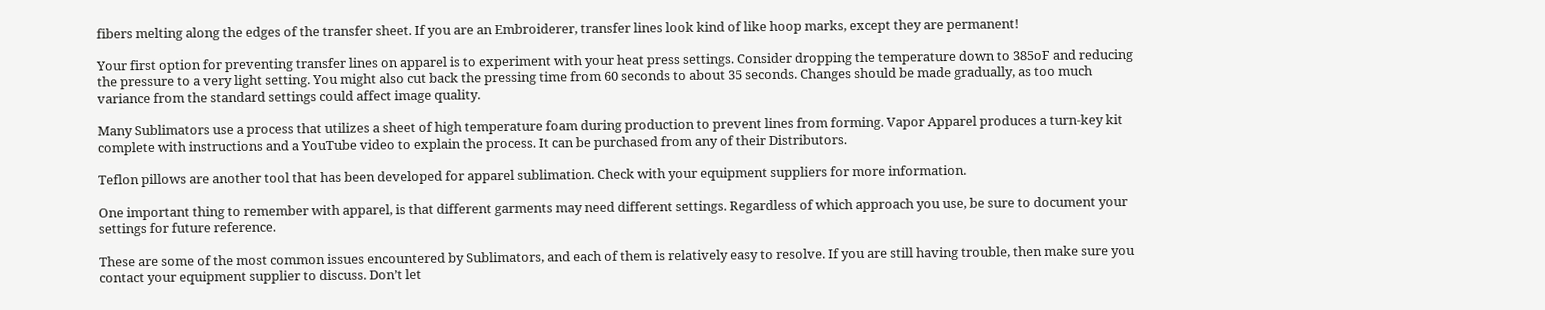fibers melting along the edges of the transfer sheet. If you are an Embroiderer, transfer lines look kind of like hoop marks, except they are permanent!

Your first option for preventing transfer lines on apparel is to experiment with your heat press settings. Consider dropping the temperature down to 385oF and reducing the pressure to a very light setting. You might also cut back the pressing time from 60 seconds to about 35 seconds. Changes should be made gradually, as too much variance from the standard settings could affect image quality.

Many Sublimators use a process that utilizes a sheet of high temperature foam during production to prevent lines from forming. Vapor Apparel produces a turn-key kit complete with instructions and a YouTube video to explain the process. It can be purchased from any of their Distributors.

Teflon pillows are another tool that has been developed for apparel sublimation. Check with your equipment suppliers for more information.

One important thing to remember with apparel, is that different garments may need different settings. Regardless of which approach you use, be sure to document your settings for future reference.

These are some of the most common issues encountered by Sublimators, and each of them is relatively easy to resolve. If you are still having trouble, then make sure you contact your equipment supplier to discuss. Don’t let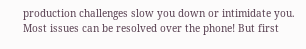production challenges slow you down or intimidate you. Most issues can be resolved over the phone! But first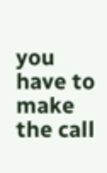you have to make the call